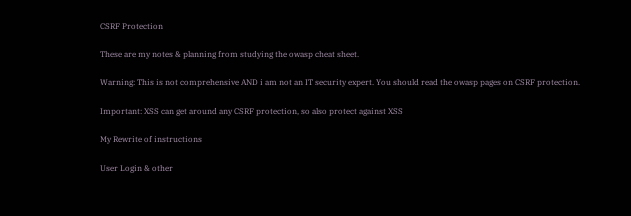CSRF Protection

These are my notes & planning from studying the owasp cheat sheet.

Warning: This is not comprehensive AND i am not an IT security expert. You should read the owasp pages on CSRF protection.

Important: XSS can get around any CSRF protection, so also protect against XSS

My Rewrite of instructions

User Login & other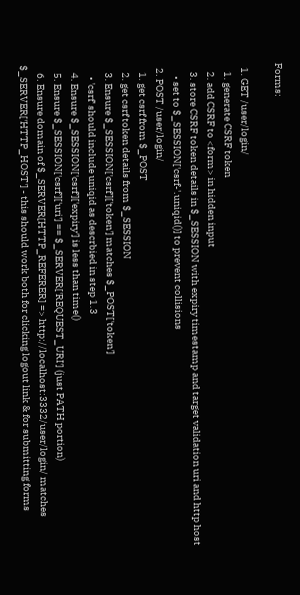Forms:

  1. GET /user/login/
    1. generate CSRF token
    2. add CSRF to <form> in hidden input
    3. store CSRF token details in $_SESSION with expiry timestamp and target validation uri and http host
      • set to $_SESSION['csrf-'.uniqid()] to prevent collisions
  2. POST /user/login/
    1. get csrf from $_POST
    2. get csrf token details from $_SESSION
    3. Ensure $_SESSION['csrf']['token'] matches $_POST['token']
      • 'csrf' should include uniqid as descrbied in step 1.3
    4. Ensure $_SESSION['csrf']['expiry'] is less than time()
    5. Ensure $_SESSION['csrf']['uri'] == $_SERVER['REQUEST_URI'] (just PATH portion)
    6. Ensure domain of $_SERVER[HTTP_REFERER] => http://localhost:3332/user/login/ matches $_SERVER['HTTP_HOST'] - this should work both for clicking logout link & for submitting forms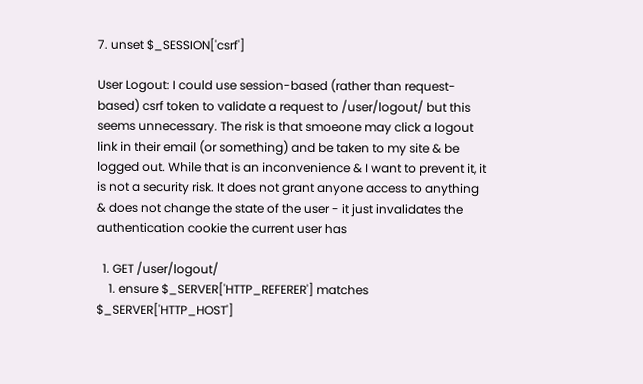7. unset $_SESSION['csrf']

User Logout: I could use session-based (rather than request-based) csrf token to validate a request to /user/logout/ but this seems unnecessary. The risk is that smoeone may click a logout link in their email (or something) and be taken to my site & be logged out. While that is an inconvenience & I want to prevent it, it is not a security risk. It does not grant anyone access to anything & does not change the state of the user - it just invalidates the authentication cookie the current user has

  1. GET /user/logout/
    1. ensure $_SERVER['HTTP_REFERER'] matches $_SERVER['HTTP_HOST']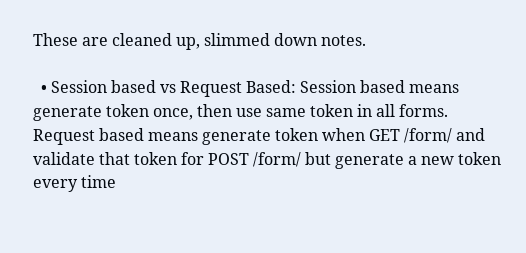These are cleaned up, slimmed down notes.

  • Session based vs Request Based: Session based means generate token once, then use same token in all forms. Request based means generate token when GET /form/ and validate that token for POST /form/ but generate a new token every time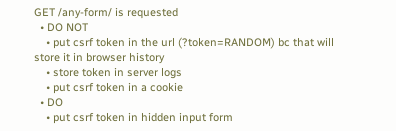GET /any-form/ is requested
  • DO NOT
    • put csrf token in the url (?token=RANDOM) bc that will store it in browser history
    • store token in server logs
    • put csrf token in a cookie
  • DO
    • put csrf token in hidden input form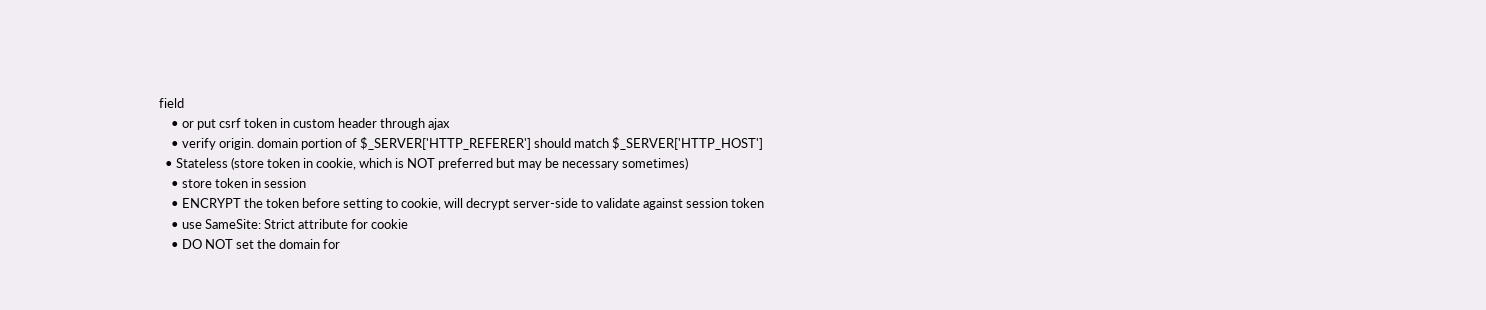field
    • or put csrf token in custom header through ajax
    • verify origin. domain portion of $_SERVER['HTTP_REFERER'] should match $_SERVER['HTTP_HOST']
  • Stateless (store token in cookie, which is NOT preferred but may be necessary sometimes)
    • store token in session
    • ENCRYPT the token before setting to cookie, will decrypt server-side to validate against session token
    • use SameSite: Strict attribute for cookie
    • DO NOT set the domain for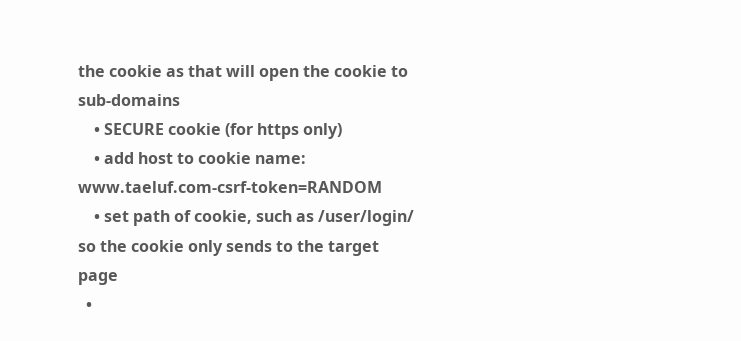the cookie as that will open the cookie to sub-domains
    • SECURE cookie (for https only)
    • add host to cookie name: www.taeluf.com-csrf-token=RANDOM
    • set path of cookie, such as /user/login/ so the cookie only sends to the target page
  •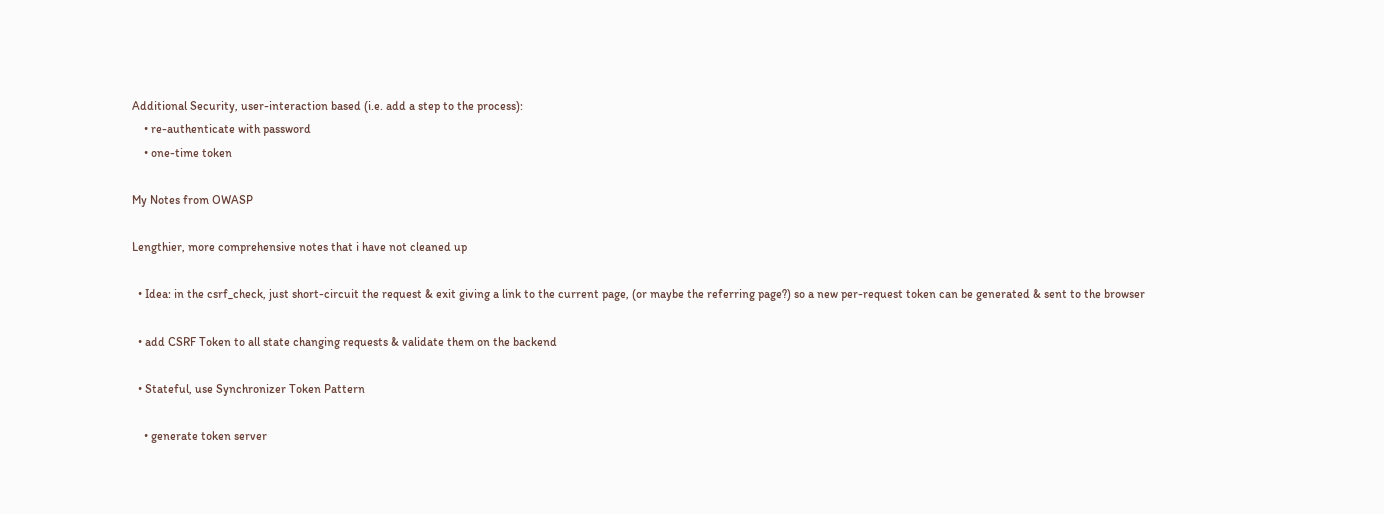Additional Security, user-interaction based (i.e. add a step to the process):
    • re-authenticate with password
    • one-time token

My Notes from OWASP

Lengthier, more comprehensive notes that i have not cleaned up

  • Idea: in the csrf_check, just short-circuit the request & exit giving a link to the current page, (or maybe the referring page?) so a new per-request token can be generated & sent to the browser

  • add CSRF Token to all state changing requests & validate them on the backend

  • Stateful, use Synchronizer Token Pattern

    • generate token server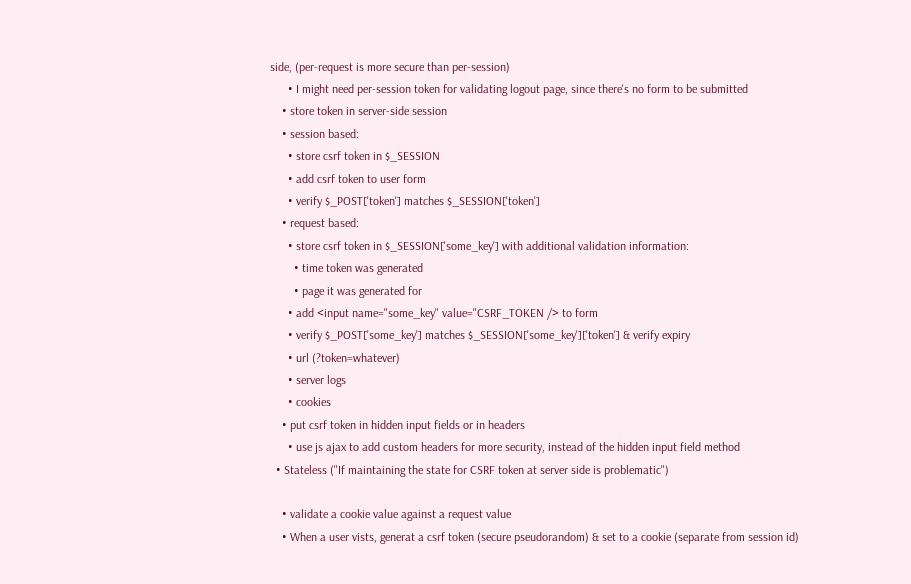side, (per-request is more secure than per-session)
      • I might need per-session token for validating logout page, since there's no form to be submitted
    • store token in server-side session
    • session based:
      • store csrf token in $_SESSION
      • add csrf token to user form
      • verify $_POST['token'] matches $_SESSION['token']
    • request based:
      • store csrf token in $_SESSION['some_key'] with additional validation information:
        • time token was generated
        • page it was generated for
      • add <input name="some_key" value="CSRF_TOKEN /> to form
      • verify $_POST['some_key'] matches $_SESSION['some_key']['token'] & verify expiry
      • url (?token=whatever)
      • server logs
      • cookies
    • put csrf token in hidden input fields or in headers
      • use js ajax to add custom headers for more security, instead of the hidden input field method
  • Stateless ("If maintaining the state for CSRF token at server side is problematic")

    • validate a cookie value against a request value
    • When a user vists, generat a csrf token (secure pseudorandom) & set to a cookie (separate from session id)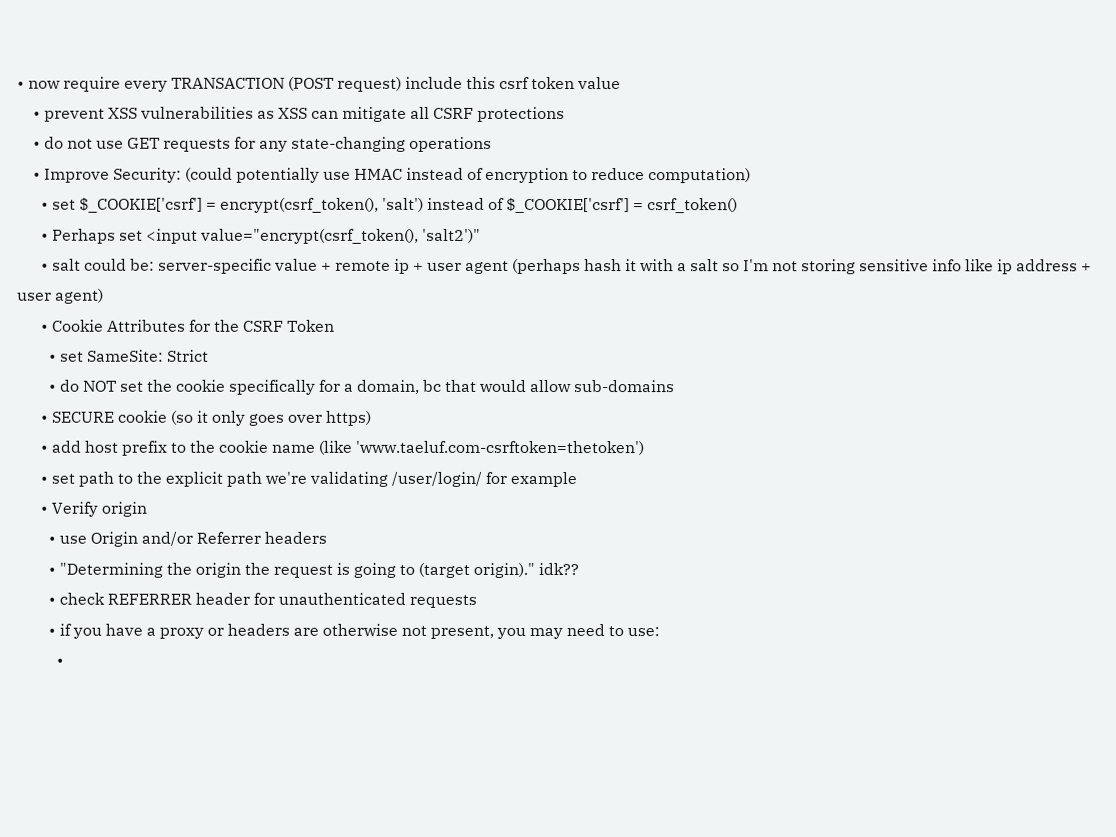• now require every TRANSACTION (POST request) include this csrf token value
    • prevent XSS vulnerabilities as XSS can mitigate all CSRF protections
    • do not use GET requests for any state-changing operations
    • Improve Security: (could potentially use HMAC instead of encryption to reduce computation)
      • set $_COOKIE['csrf'] = encrypt(csrf_token(), 'salt') instead of $_COOKIE['csrf'] = csrf_token()
      • Perhaps set <input value="encrypt(csrf_token(), 'salt2')"
      • salt could be: server-specific value + remote ip + user agent (perhaps hash it with a salt so I'm not storing sensitive info like ip address + user agent)
      • Cookie Attributes for the CSRF Token
        • set SameSite: Strict
        • do NOT set the cookie specifically for a domain, bc that would allow sub-domains
      • SECURE cookie (so it only goes over https)
      • add host prefix to the cookie name (like 'www.taeluf.com-csrftoken=thetoken')
      • set path to the explicit path we're validating /user/login/ for example
      • Verify origin
        • use Origin and/or Referrer headers
        • "Determining the origin the request is going to (target origin)." idk??
        • check REFERRER header for unauthenticated requests
        • if you have a proxy or headers are otherwise not present, you may need to use:
          •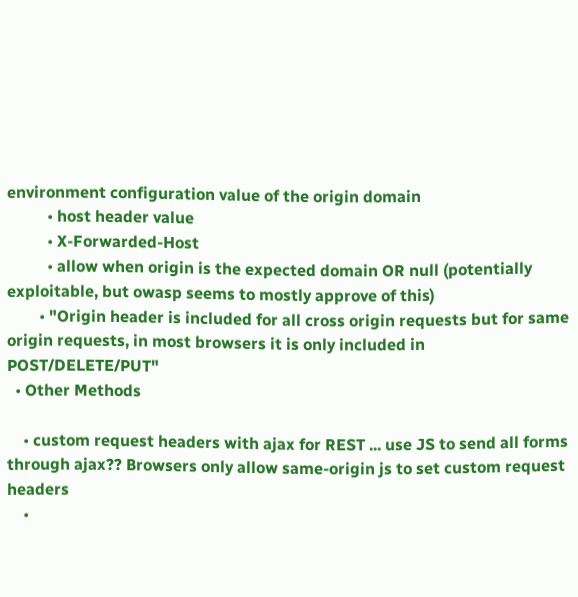environment configuration value of the origin domain
          • host header value
          • X-Forwarded-Host
          • allow when origin is the expected domain OR null (potentially exploitable, but owasp seems to mostly approve of this)
        • "Origin header is included for all cross origin requests but for same origin requests, in most browsers it is only included in POST/DELETE/PUT"
  • Other Methods

    • custom request headers with ajax for REST ... use JS to send all forms through ajax?? Browsers only allow same-origin js to set custom request headers
    •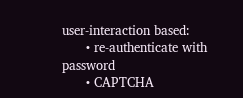user-interaction based:
      • re-authenticate with password
      • CAPTCHA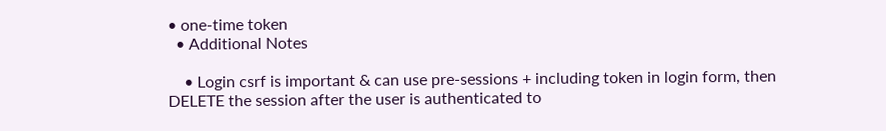• one-time token
  • Additional Notes

    • Login csrf is important & can use pre-sessions + including token in login form, then DELETE the session after the user is authenticated to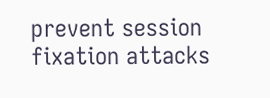prevent session fixation attacks